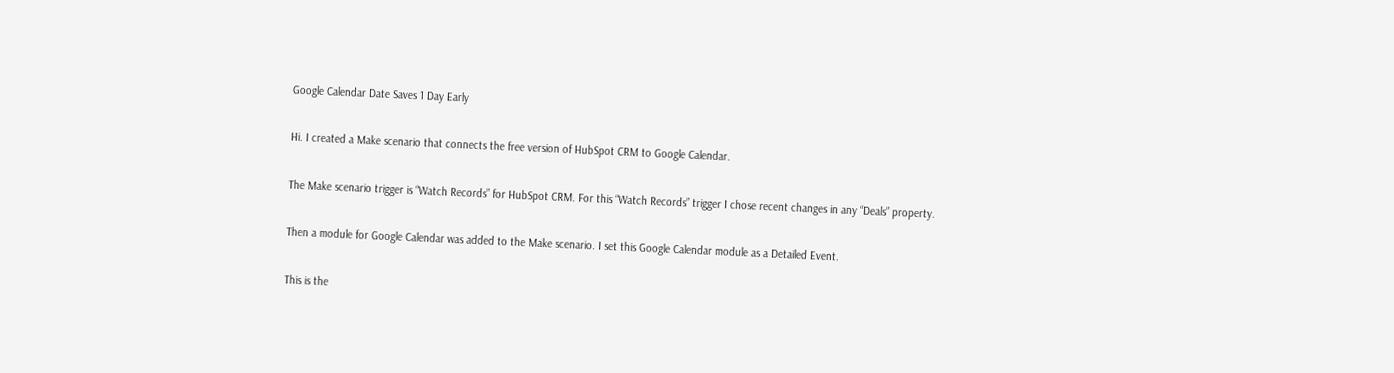Google Calendar Date Saves 1 Day Early

Hi. I created a Make scenario that connects the free version of HubSpot CRM to Google Calendar.

The Make scenario trigger is “Watch Records” for HubSpot CRM. For this “Watch Records” trigger I chose recent changes in any “Deals” property.

Then a module for Google Calendar was added to the Make scenario. I set this Google Calendar module as a Detailed Event.

This is the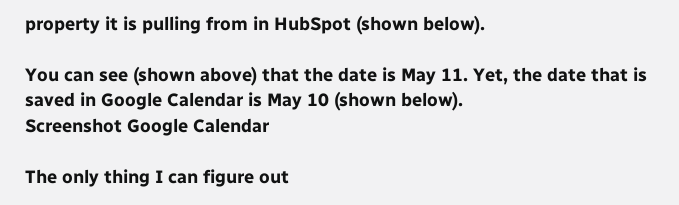property it is pulling from in HubSpot (shown below).

You can see (shown above) that the date is May 11. Yet, the date that is saved in Google Calendar is May 10 (shown below).
Screenshot Google Calendar

The only thing I can figure out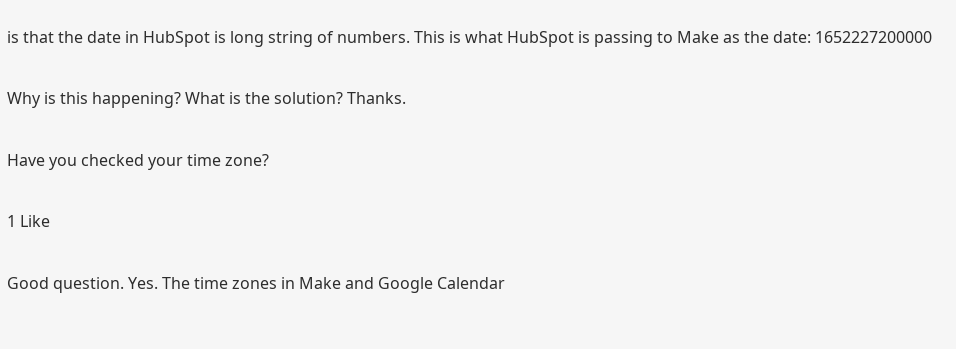is that the date in HubSpot is long string of numbers. This is what HubSpot is passing to Make as the date: 1652227200000

Why is this happening? What is the solution? Thanks.

Have you checked your time zone?

1 Like

Good question. Yes. The time zones in Make and Google Calendar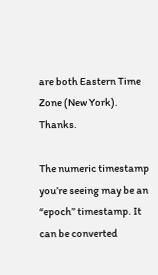are both Eastern Time Zone (New York). Thanks.

The numeric timestamp you’re seeing may be an “epoch” timestamp. It can be converted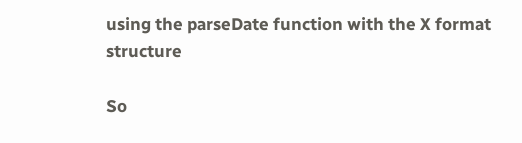using the parseDate function with the X format structure

So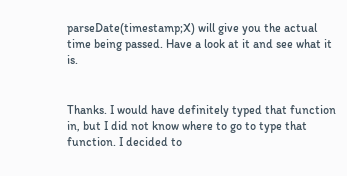parseDate(timestamp;X) will give you the actual time being passed. Have a look at it and see what it is.


Thanks. I would have definitely typed that function in, but I did not know where to go to type that function. I decided to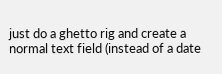just do a ghetto rig and create a normal text field (instead of a date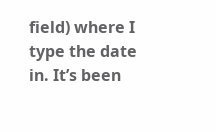field) where I type the date in. It’s been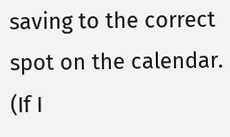saving to the correct spot on the calendar. (If I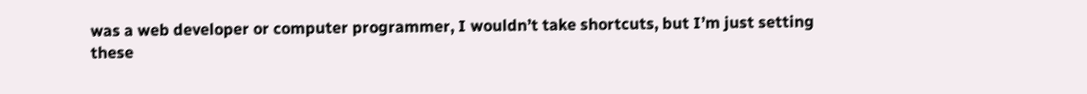was a web developer or computer programmer, I wouldn’t take shortcuts, but I’m just setting these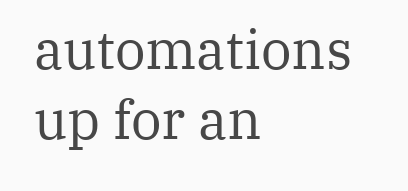automations up for an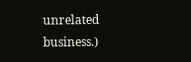unrelated business.)